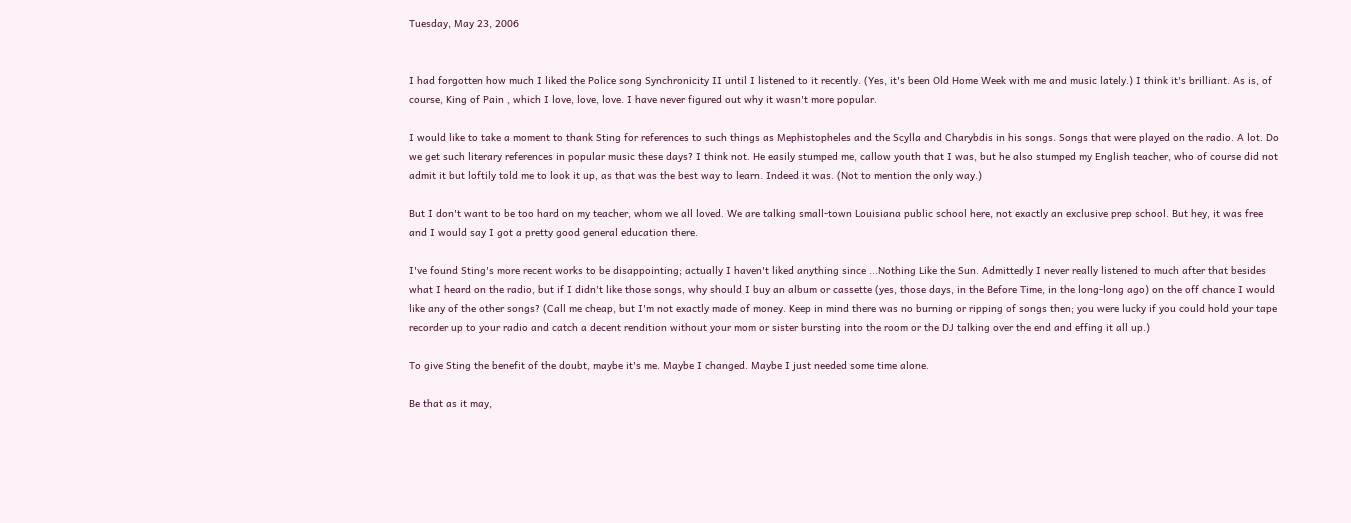Tuesday, May 23, 2006


I had forgotten how much I liked the Police song Synchronicity II until I listened to it recently. (Yes, it's been Old Home Week with me and music lately.) I think it's brilliant. As is, of course, King of Pain , which I love, love, love. I have never figured out why it wasn't more popular.

I would like to take a moment to thank Sting for references to such things as Mephistopheles and the Scylla and Charybdis in his songs. Songs that were played on the radio. A lot. Do we get such literary references in popular music these days? I think not. He easily stumped me, callow youth that I was, but he also stumped my English teacher, who of course did not admit it but loftily told me to look it up, as that was the best way to learn. Indeed it was. (Not to mention the only way.)

But I don't want to be too hard on my teacher, whom we all loved. We are talking small-town Louisiana public school here, not exactly an exclusive prep school. But hey, it was free and I would say I got a pretty good general education there.

I've found Sting's more recent works to be disappointing; actually I haven't liked anything since ...Nothing Like the Sun. Admittedly I never really listened to much after that besides what I heard on the radio, but if I didn't like those songs, why should I buy an album or cassette (yes, those days, in the Before Time, in the long-long ago) on the off chance I would like any of the other songs? (Call me cheap, but I'm not exactly made of money. Keep in mind there was no burning or ripping of songs then; you were lucky if you could hold your tape recorder up to your radio and catch a decent rendition without your mom or sister bursting into the room or the DJ talking over the end and effing it all up.)

To give Sting the benefit of the doubt, maybe it's me. Maybe I changed. Maybe I just needed some time alone.

Be that as it may,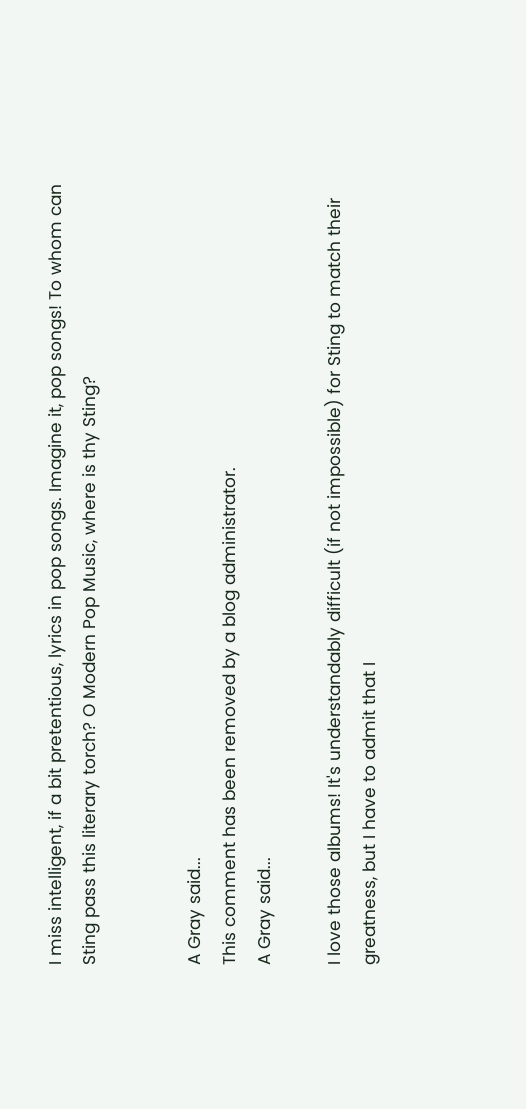I miss intelligent, if a bit pretentious, lyrics in pop songs. Imagine it, pop songs! To whom can Sting pass this literary torch? O Modern Pop Music, where is thy Sting?


A Gray said...
This comment has been removed by a blog administrator.
A Gray said...

I love those albums! It's understandably difficult (if not impossible) for Sting to match their greatness, but I have to admit that I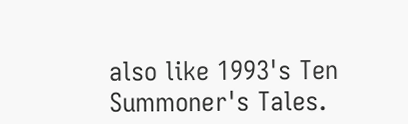also like 1993's Ten Summoner's Tales.